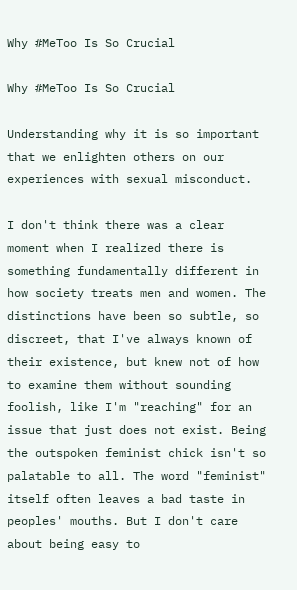Why #MeToo Is So Crucial

Why #MeToo Is So Crucial

Understanding why it is so important that we enlighten others on our experiences with sexual misconduct.

I don't think there was a clear moment when I realized there is something fundamentally different in how society treats men and women. The distinctions have been so subtle, so discreet, that I've always known of their existence, but knew not of how to examine them without sounding foolish, like I'm "reaching" for an issue that just does not exist. Being the outspoken feminist chick isn't so palatable to all. The word "feminist" itself often leaves a bad taste in peoples' mouths. But I don't care about being easy to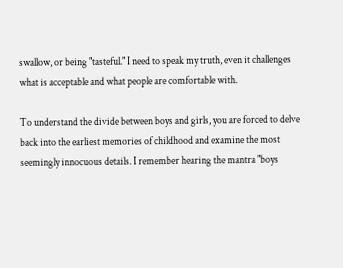swallow, or being "tasteful." I need to speak my truth, even it challenges what is acceptable and what people are comfortable with.

To understand the divide between boys and girls, you are forced to delve back into the earliest memories of childhood and examine the most seemingly innocuous details. I remember hearing the mantra "boys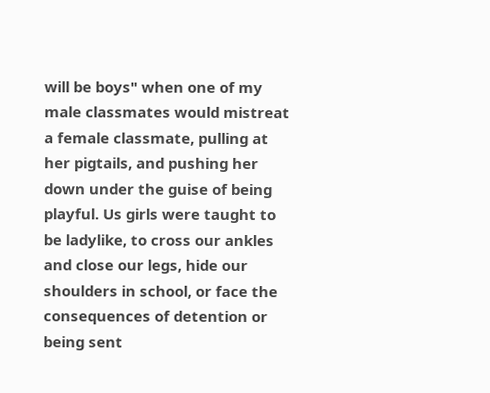will be boys" when one of my male classmates would mistreat a female classmate, pulling at her pigtails, and pushing her down under the guise of being playful. Us girls were taught to be ladylike, to cross our ankles and close our legs, hide our shoulders in school, or face the consequences of detention or being sent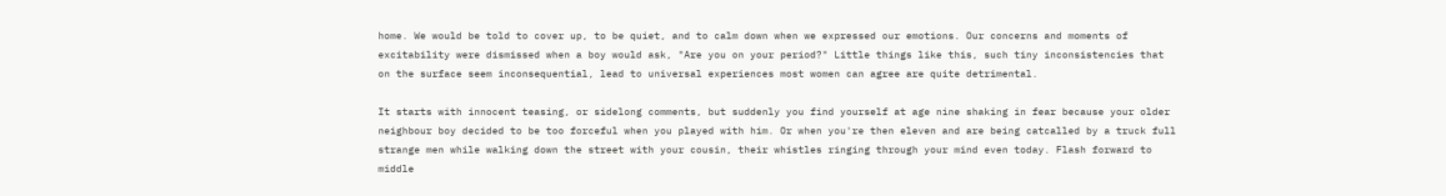home. We would be told to cover up, to be quiet, and to calm down when we expressed our emotions. Our concerns and moments of excitability were dismissed when a boy would ask, "Are you on your period?" Little things like this, such tiny inconsistencies that on the surface seem inconsequential, lead to universal experiences most women can agree are quite detrimental.

It starts with innocent teasing, or sidelong comments, but suddenly you find yourself at age nine shaking in fear because your older neighbour boy decided to be too forceful when you played with him. Or when you're then eleven and are being catcalled by a truck full strange men while walking down the street with your cousin, their whistles ringing through your mind even today. Flash forward to middle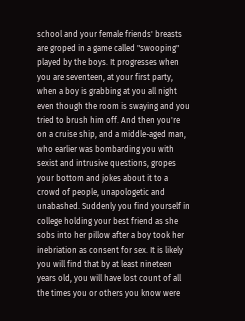school and your female friends' breasts are groped in a game called "swooping" played by the boys. It progresses when you are seventeen, at your first party, when a boy is grabbing at you all night even though the room is swaying and you tried to brush him off. And then you're on a cruise ship, and a middle-aged man, who earlier was bombarding you with sexist and intrusive questions, gropes your bottom and jokes about it to a crowd of people, unapologetic and unabashed. Suddenly you find yourself in college holding your best friend as she sobs into her pillow after a boy took her inebriation as consent for sex. It is likely you will find that by at least nineteen years old, you will have lost count of all the times you or others you know were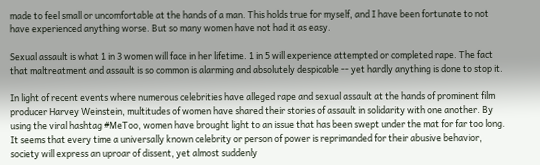made to feel small or uncomfortable at the hands of a man. This holds true for myself, and I have been fortunate to not have experienced anything worse. But so many women have not had it as easy.

Sexual assault is what 1 in 3 women will face in her lifetime. 1 in 5 will experience attempted or completed rape. The fact that maltreatment and assault is so common is alarming and absolutely despicable -- yet hardly anything is done to stop it.

In light of recent events where numerous celebrities have alleged rape and sexual assault at the hands of prominent film producer Harvey Weinstein, multitudes of women have shared their stories of assault in solidarity with one another. By using the viral hashtag #MeToo, women have brought light to an issue that has been swept under the mat for far too long. It seems that every time a universally known celebrity or person of power is reprimanded for their abusive behavior, society will express an uproar of dissent, yet almost suddenly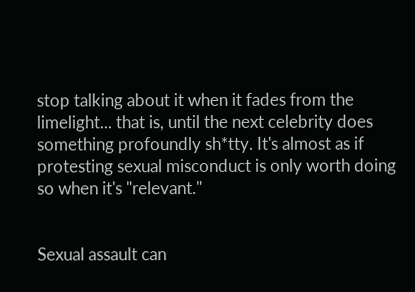stop talking about it when it fades from the limelight... that is, until the next celebrity does something profoundly sh*tty. It's almost as if protesting sexual misconduct is only worth doing so when it's "relevant."


Sexual assault can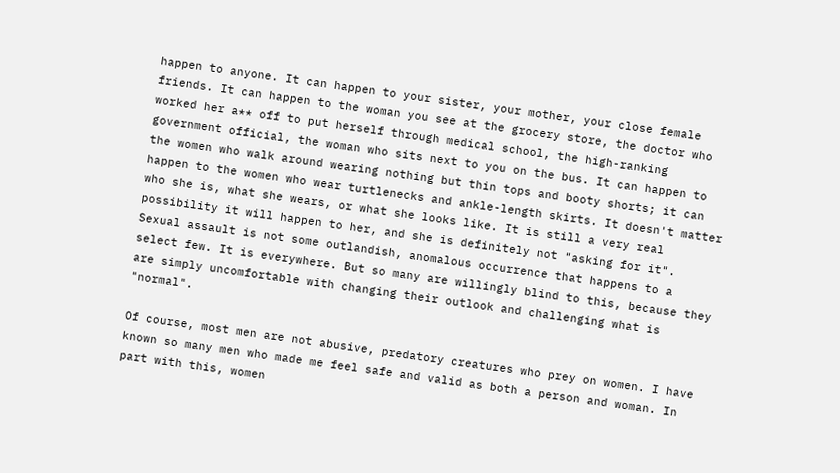happen to anyone. It can happen to your sister, your mother, your close female friends. It can happen to the woman you see at the grocery store, the doctor who worked her a** off to put herself through medical school, the high-ranking government official, the woman who sits next to you on the bus. It can happen to the women who walk around wearing nothing but thin tops and booty shorts; it can happen to the women who wear turtlenecks and ankle-length skirts. It doesn't matter who she is, what she wears, or what she looks like. It is still a very real possibility it will happen to her, and she is definitely not "asking for it". Sexual assault is not some outlandish, anomalous occurrence that happens to a select few. It is everywhere. But so many are willingly blind to this, because they are simply uncomfortable with changing their outlook and challenging what is "normal".

Of course, most men are not abusive, predatory creatures who prey on women. I have known so many men who made me feel safe and valid as both a person and woman. In part with this, women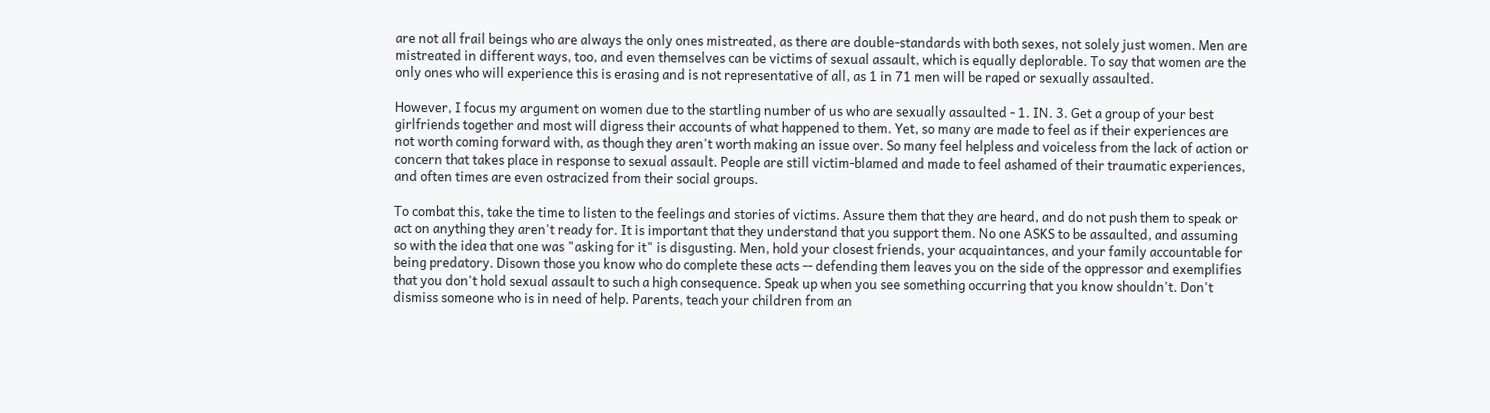are not all frail beings who are always the only ones mistreated, as there are double-standards with both sexes, not solely just women. Men are mistreated in different ways, too, and even themselves can be victims of sexual assault, which is equally deplorable. To say that women are the only ones who will experience this is erasing and is not representative of all, as 1 in 71 men will be raped or sexually assaulted.

However, I focus my argument on women due to the startling number of us who are sexually assaulted - 1. IN. 3. Get a group of your best girlfriends together and most will digress their accounts of what happened to them. Yet, so many are made to feel as if their experiences are not worth coming forward with, as though they aren't worth making an issue over. So many feel helpless and voiceless from the lack of action or concern that takes place in response to sexual assault. People are still victim-blamed and made to feel ashamed of their traumatic experiences, and often times are even ostracized from their social groups.

To combat this, take the time to listen to the feelings and stories of victims. Assure them that they are heard, and do not push them to speak or act on anything they aren't ready for. It is important that they understand that you support them. No one ASKS to be assaulted, and assuming so with the idea that one was "asking for it" is disgusting. Men, hold your closest friends, your acquaintances, and your family accountable for being predatory. Disown those you know who do complete these acts -- defending them leaves you on the side of the oppressor and exemplifies that you don't hold sexual assault to such a high consequence. Speak up when you see something occurring that you know shouldn't. Don't dismiss someone who is in need of help. Parents, teach your children from an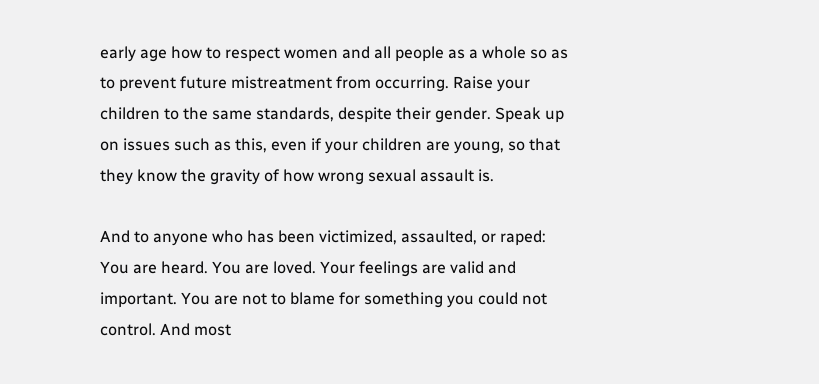early age how to respect women and all people as a whole so as to prevent future mistreatment from occurring. Raise your children to the same standards, despite their gender. Speak up on issues such as this, even if your children are young, so that they know the gravity of how wrong sexual assault is.

And to anyone who has been victimized, assaulted, or raped:
You are heard. You are loved. Your feelings are valid and important. You are not to blame for something you could not control. And most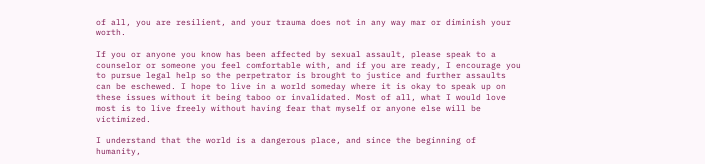of all, you are resilient, and your trauma does not in any way mar or diminish your worth.

If you or anyone you know has been affected by sexual assault, please speak to a counselor or someone you feel comfortable with, and if you are ready, I encourage you to pursue legal help so the perpetrator is brought to justice and further assaults can be eschewed. I hope to live in a world someday where it is okay to speak up on these issues without it being taboo or invalidated. Most of all, what I would love most is to live freely without having fear that myself or anyone else will be victimized.

I understand that the world is a dangerous place, and since the beginning of humanity,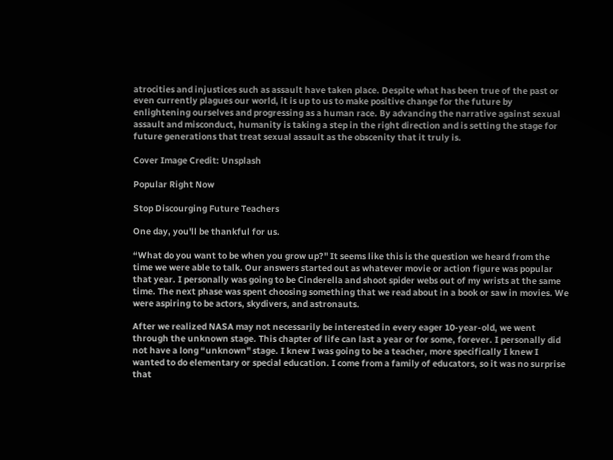atrocities and injustices such as assault have taken place. Despite what has been true of the past or even currently plagues our world, it is up to us to make positive change for the future by enlightening ourselves and progressing as a human race. By advancing the narrative against sexual assault and misconduct, humanity is taking a step in the right direction and is setting the stage for future generations that treat sexual assault as the obscenity that it truly is.

Cover Image Credit: Unsplash

Popular Right Now

Stop Discourging Future Teachers

One day, you'll be thankful for us.

“What do you want to be when you grow up?" It seems like this is the question we heard from the time we were able to talk. Our answers started out as whatever movie or action figure was popular that year. I personally was going to be Cinderella and shoot spider webs out of my wrists at the same time. The next phase was spent choosing something that we read about in a book or saw in movies. We were aspiring to be actors, skydivers, and astronauts.

After we realized NASA may not necessarily be interested in every eager 10-year-old, we went through the unknown stage. This chapter of life can last a year or for some, forever. I personally did not have a long “unknown" stage. I knew I was going to be a teacher, more specifically I knew I wanted to do elementary or special education. I come from a family of educators, so it was no surprise that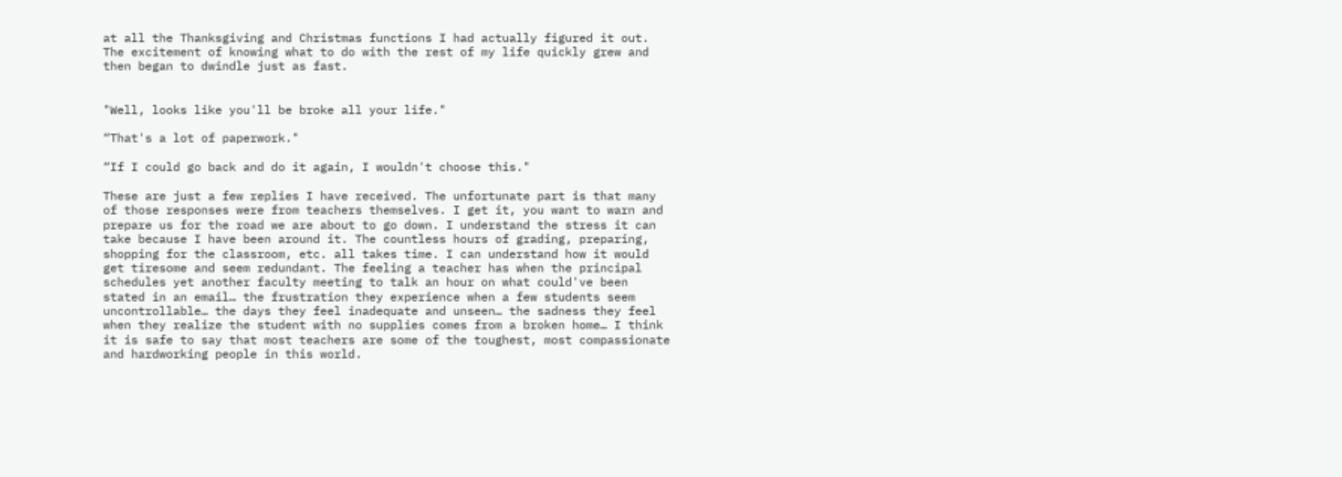at all the Thanksgiving and Christmas functions I had actually figured it out. The excitement of knowing what to do with the rest of my life quickly grew and then began to dwindle just as fast.


"Well, looks like you'll be broke all your life."

“That's a lot of paperwork."

“If I could go back and do it again, I wouldn't choose this."

These are just a few replies I have received. The unfortunate part is that many of those responses were from teachers themselves. I get it, you want to warn and prepare us for the road we are about to go down. I understand the stress it can take because I have been around it. The countless hours of grading, preparing, shopping for the classroom, etc. all takes time. I can understand how it would get tiresome and seem redundant. The feeling a teacher has when the principal schedules yet another faculty meeting to talk an hour on what could've been stated in an email… the frustration they experience when a few students seem uncontrollable… the days they feel inadequate and unseen… the sadness they feel when they realize the student with no supplies comes from a broken home… I think it is safe to say that most teachers are some of the toughest, most compassionate and hardworking people in this world.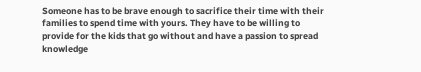Someone has to be brave enough to sacrifice their time with their families to spend time with yours. They have to be willing to provide for the kids that go without and have a passion to spread knowledge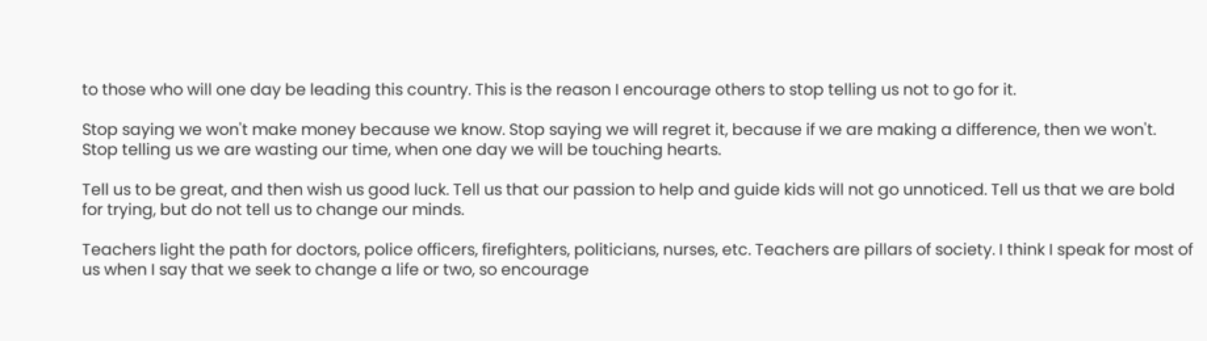to those who will one day be leading this country. This is the reason I encourage others to stop telling us not to go for it.

Stop saying we won't make money because we know. Stop saying we will regret it, because if we are making a difference, then we won't. Stop telling us we are wasting our time, when one day we will be touching hearts.

Tell us to be great, and then wish us good luck. Tell us that our passion to help and guide kids will not go unnoticed. Tell us that we are bold for trying, but do not tell us to change our minds.

Teachers light the path for doctors, police officers, firefighters, politicians, nurses, etc. Teachers are pillars of society. I think I speak for most of us when I say that we seek to change a life or two, so encourage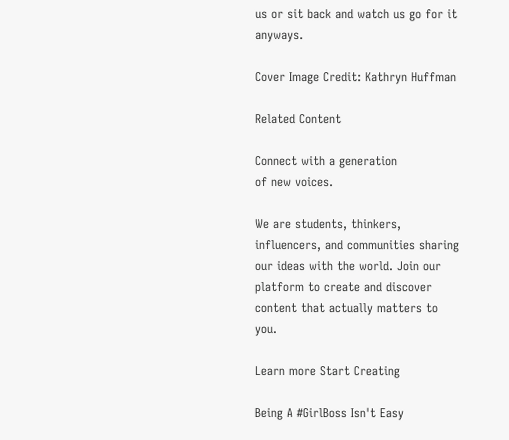us or sit back and watch us go for it anyways.

Cover Image Credit: Kathryn Huffman

Related Content

Connect with a generation
of new voices.

We are students, thinkers, influencers, and communities sharing our ideas with the world. Join our platform to create and discover content that actually matters to you.

Learn more Start Creating

Being A #GirlBoss Isn't Easy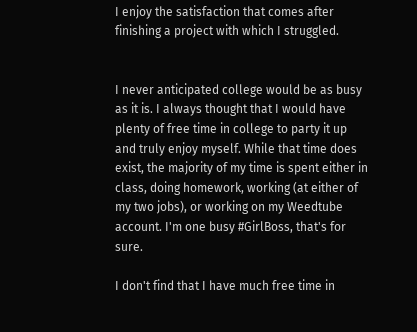I enjoy the satisfaction that comes after finishing a project with which I struggled.


I never anticipated college would be as busy as it is. I always thought that I would have plenty of free time in college to party it up and truly enjoy myself. While that time does exist, the majority of my time is spent either in class, doing homework, working (at either of my two jobs), or working on my Weedtube account. I'm one busy #GirlBoss, that's for sure.

I don't find that I have much free time in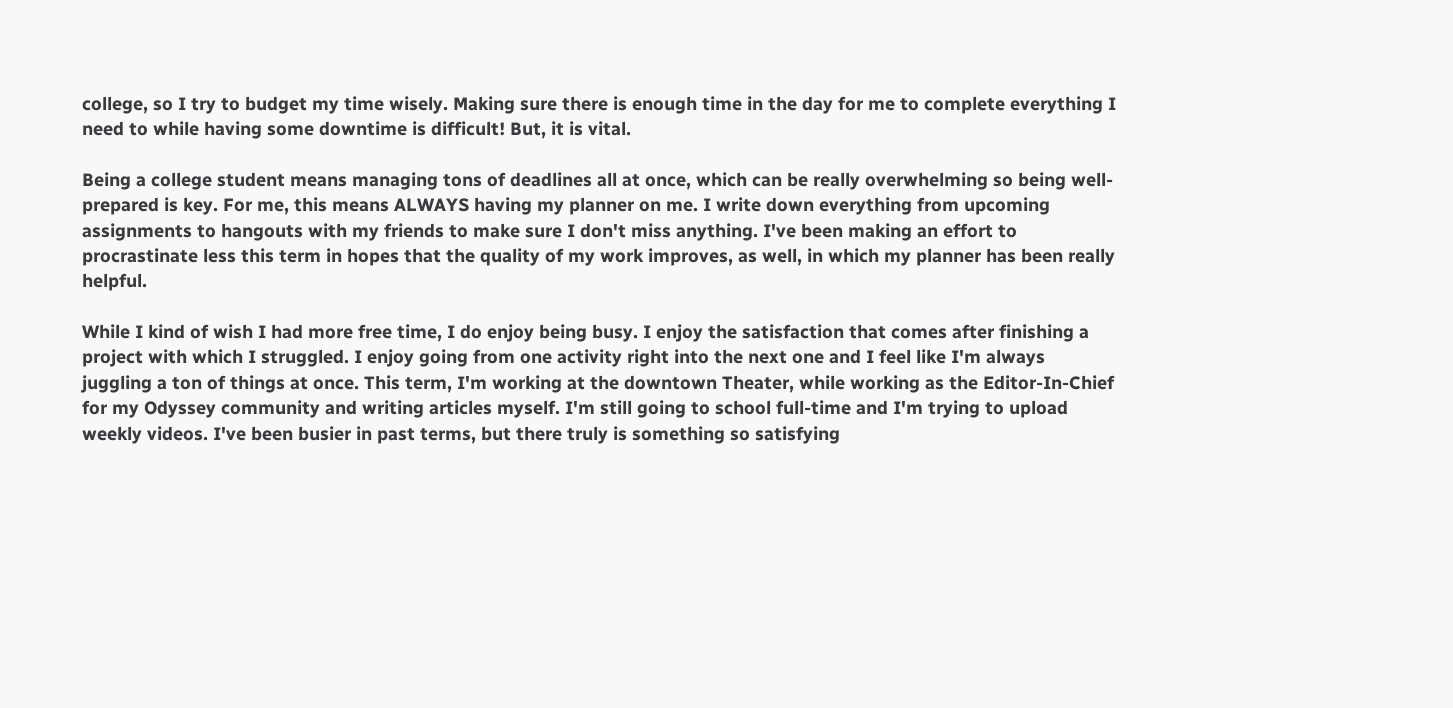college, so I try to budget my time wisely. Making sure there is enough time in the day for me to complete everything I need to while having some downtime is difficult! But, it is vital.

Being a college student means managing tons of deadlines all at once, which can be really overwhelming so being well-prepared is key. For me, this means ALWAYS having my planner on me. I write down everything from upcoming assignments to hangouts with my friends to make sure I don't miss anything. I've been making an effort to procrastinate less this term in hopes that the quality of my work improves, as well, in which my planner has been really helpful.

While I kind of wish I had more free time, I do enjoy being busy. I enjoy the satisfaction that comes after finishing a project with which I struggled. I enjoy going from one activity right into the next one and I feel like I'm always juggling a ton of things at once. This term, I'm working at the downtown Theater, while working as the Editor-In-Chief for my Odyssey community and writing articles myself. I'm still going to school full-time and I'm trying to upload weekly videos. I've been busier in past terms, but there truly is something so satisfying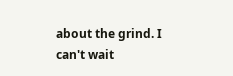about the grind. I can't wait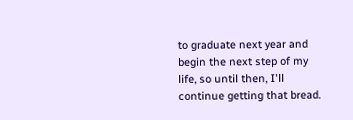to graduate next year and begin the next step of my life, so until then, I'll continue getting that bread.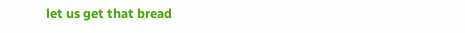let us get that bread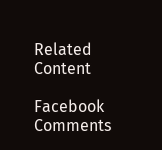Related Content

Facebook Comments